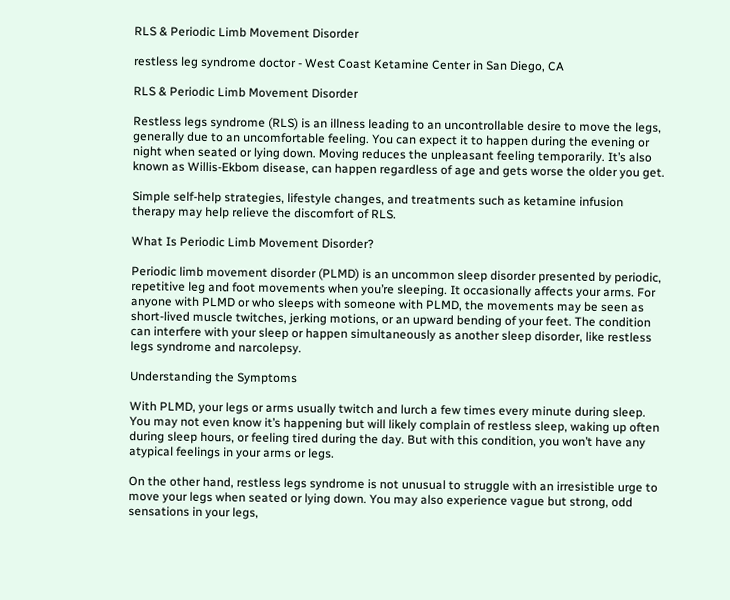RLS & Periodic Limb Movement Disorder

restless leg syndrome doctor - West Coast Ketamine Center in San Diego, CA

RLS & Periodic Limb Movement Disorder

Restless legs syndrome (RLS) is an illness leading to an uncontrollable desire to move the legs, generally due to an uncomfortable feeling. You can expect it to happen during the evening or night when seated or lying down. Moving reduces the unpleasant feeling temporarily. It’s also known as Willis-Ekbom disease, can happen regardless of age and gets worse the older you get.

Simple self-help strategies, lifestyle changes, and treatments such as ketamine infusion therapy may help relieve the discomfort of RLS.

What Is Periodic Limb Movement Disorder?

Periodic limb movement disorder (PLMD) is an uncommon sleep disorder presented by periodic, repetitive leg and foot movements when you’re sleeping. It occasionally affects your arms. For anyone with PLMD or who sleeps with someone with PLMD, the movements may be seen as short-lived muscle twitches, jerking motions, or an upward bending of your feet. The condition can interfere with your sleep or happen simultaneously as another sleep disorder, like restless legs syndrome and narcolepsy.

Understanding the Symptoms

With PLMD, your legs or arms usually twitch and lurch a few times every minute during sleep. You may not even know it’s happening but will likely complain of restless sleep, waking up often during sleep hours, or feeling tired during the day. But with this condition, you won’t have any atypical feelings in your arms or legs.

On the other hand, restless legs syndrome is not unusual to struggle with an irresistible urge to move your legs when seated or lying down. You may also experience vague but strong, odd sensations in your legs,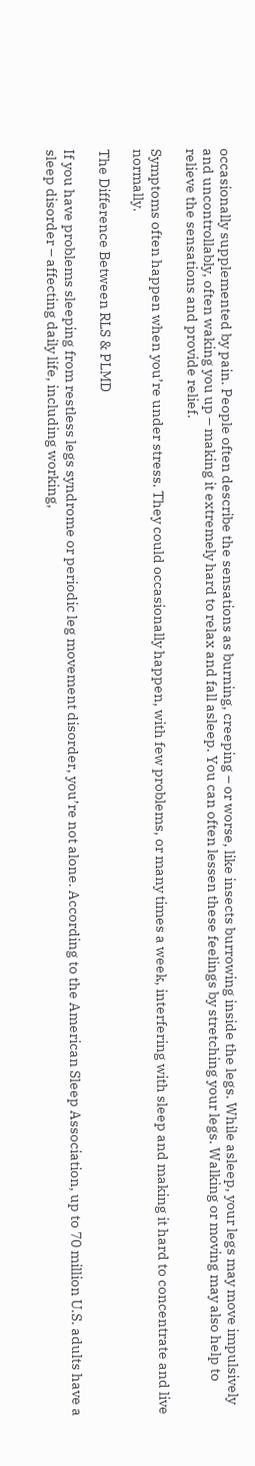occasionally supplemented by pain. People often describe the sensations as burning, creeping – or worse, like insects burrowing inside the legs. While asleep, your legs may move impulsively and uncontrollably, often waking you up – making it extremely hard to relax and fall asleep. You can often lessen these feelings by stretching your legs. Walking or moving may also help to relieve the sensations and provide relief.

Symptoms often happen when you’re under stress. They could occasionally happen, with few problems, or many times a week, interfering with sleep and making it hard to concentrate and live normally.

The Difference Between RLS & PLMD

If you have problems sleeping from restless legs syndrome or periodic leg movement disorder, you’re not alone. According to the American Sleep Association, up to 70 million U.S. adults have a sleep disorder – affecting daily life, including working,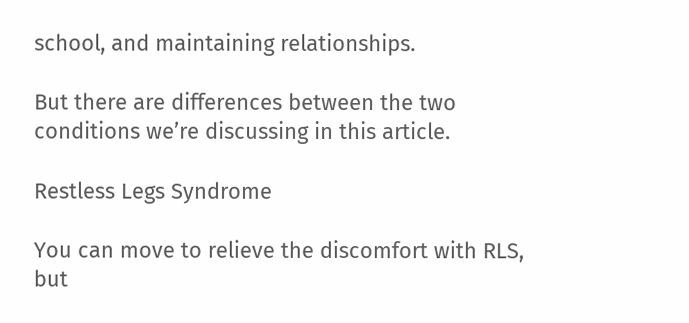school, and maintaining relationships.

But there are differences between the two conditions we’re discussing in this article.

Restless Legs Syndrome

You can move to relieve the discomfort with RLS, but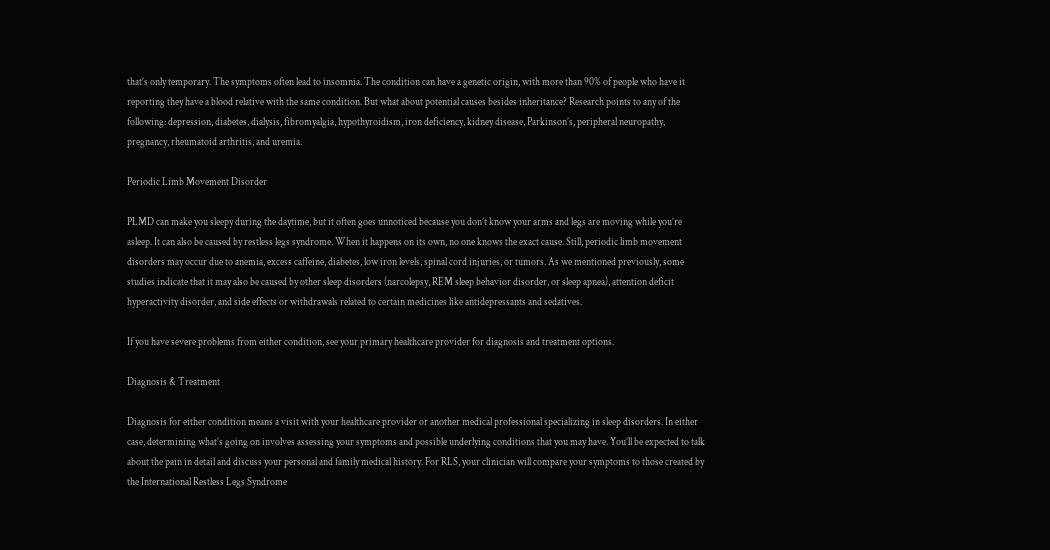that’s only temporary. The symptoms often lead to insomnia. The condition can have a genetic origin, with more than 90% of people who have it reporting they have a blood relative with the same condition. But what about potential causes besides inheritance? Research points to any of the following: depression, diabetes, dialysis, fibromyalgia, hypothyroidism, iron deficiency, kidney disease, Parkinson’s, peripheral neuropathy, pregnancy, rheumatoid arthritis, and uremia.

Periodic Limb Movement Disorder

PLMD can make you sleepy during the daytime, but it often goes unnoticed because you don’t know your arms and legs are moving while you’re asleep. It can also be caused by restless legs syndrome. When it happens on its own, no one knows the exact cause. Still, periodic limb movement disorders may occur due to anemia, excess caffeine, diabetes, low iron levels, spinal cord injuries, or tumors. As we mentioned previously, some studies indicate that it may also be caused by other sleep disorders (narcolepsy, REM sleep behavior disorder, or sleep apnea), attention deficit hyperactivity disorder, and side effects or withdrawals related to certain medicines like antidepressants and sedatives.

If you have severe problems from either condition, see your primary healthcare provider for diagnosis and treatment options.

Diagnosis & Treatment

Diagnosis for either condition means a visit with your healthcare provider or another medical professional specializing in sleep disorders. In either case, determining what’s going on involves assessing your symptoms and possible underlying conditions that you may have. You’ll be expected to talk about the pain in detail and discuss your personal and family medical history. For RLS, your clinician will compare your symptoms to those created by the International Restless Legs Syndrome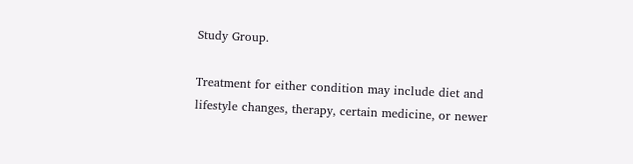Study Group.

Treatment for either condition may include diet and lifestyle changes, therapy, certain medicine, or newer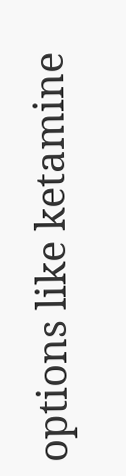options like ketamine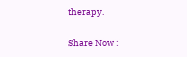therapy.

Share Now :